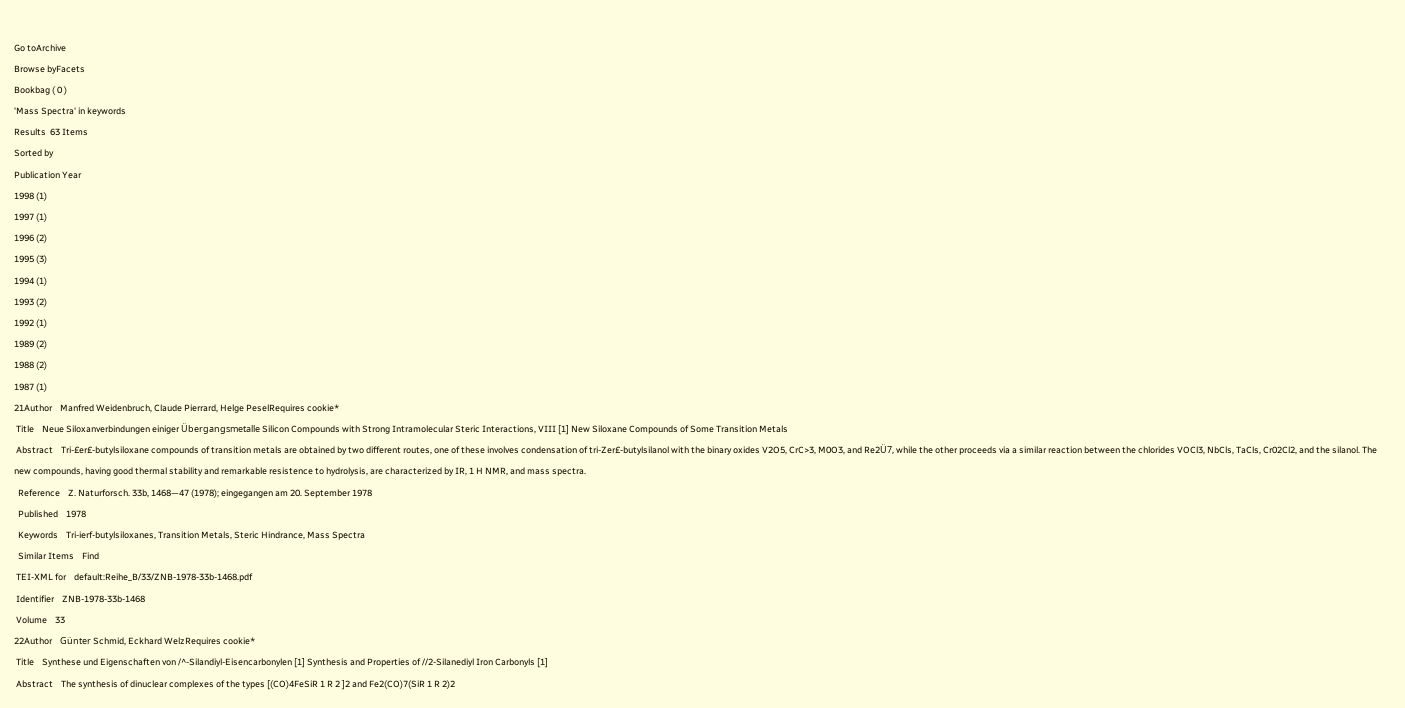Go toArchive
Browse byFacets
Bookbag ( 0 )
'Mass Spectra' in keywords
Results  63 Items
Sorted by
Publication Year
1998 (1)
1997 (1)
1996 (2)
1995 (3)
1994 (1)
1993 (2)
1992 (1)
1989 (2)
1988 (2)
1987 (1)
21Author    Manfred Weidenbruch, Claude Pierrard, Helge PeselRequires cookie*
 Title    Neue Siloxanverbindungen einiger Übergangsmetalle Silicon Compounds with Strong Intramolecular Steric Interactions, VIII [1] New Siloxane Compounds of Some Transition Metals
 Abstract    Tri-£er£-butylsiloxane compounds of transition metals are obtained by two different routes, one of these involves condensation of tri-Zer£-butylsilanol with the binary oxides V2O5, CrC>3, M0O3, and Re2Ü7, while the other proceeds via a similar reaction between the chlorides VOCl3, NbCls, TaCls, Cr02Cl2, and the silanol. The new compounds, having good thermal stability and remarkable resistence to hydrolysis, are characterized by IR, 1 H NMR, and mass spectra.
  Reference    Z. Naturforsch. 33b, 1468—47 (1978); eingegangen am 20. September 1978
  Published    1978
  Keywords    Tri-ierf-butylsiloxanes, Transition Metals, Steric Hindrance, Mass Spectra
  Similar Items    Find
 TEI-XML for    default:Reihe_B/33/ZNB-1978-33b-1468.pdf
 Identifier    ZNB-1978-33b-1468
 Volume    33
22Author    Günter Schmid, Eckhard WelzRequires cookie*
 Title    Synthese und Eigenschaften von /^-Silandiyl-Eisencarbonylen [1] Synthesis and Properties of //2-Silanediyl Iron Carbonyls [1]
 Abstract    The synthesis of dinuclear complexes of the types [(CO)4FeSiR 1 R 2 ]2 and Fe2(CO)7(SiR 1 R 2)2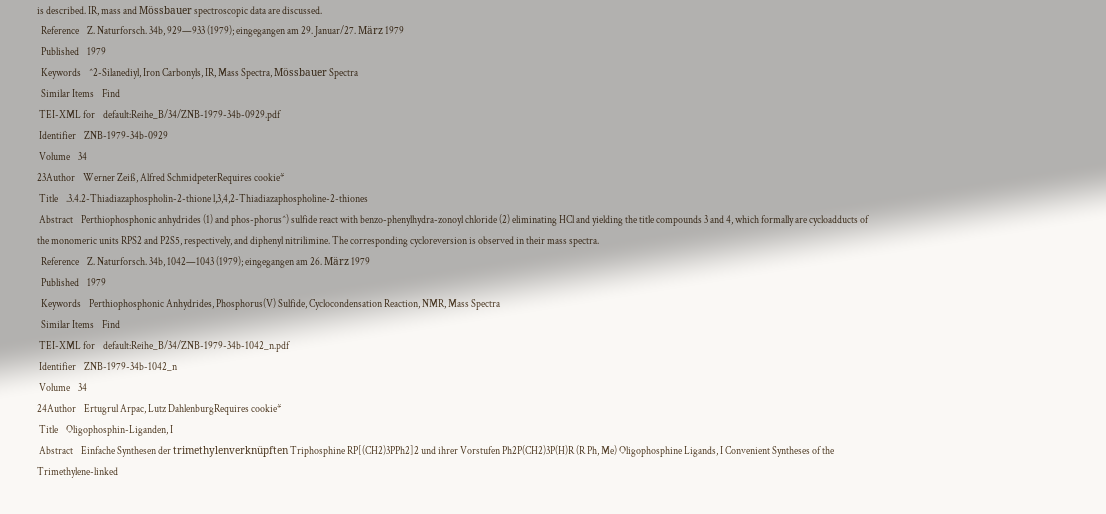is described. IR, mass and Mössbauer spectroscopic data are discussed.
  Reference    Z. Naturforsch. 34b, 929—933 (1979); eingegangen am 29. Januar/27. März 1979
  Published    1979
  Keywords    ^2-Silanediyl, Iron Carbonyls, IR, Mass Spectra, Mössbauer Spectra
  Similar Items    Find
 TEI-XML for    default:Reihe_B/34/ZNB-1979-34b-0929.pdf
 Identifier    ZNB-1979-34b-0929
 Volume    34
23Author    Werner Zeiß, Alfred SchmidpeterRequires cookie*
 Title    .3.4.2-Thiadiazaphospholin-2-thione l,3,4,2-Thiadiazaphospholine-2-thiones
 Abstract    Perthiophosphonic anhydrides (1) and phos-phorus^) sulfide react with benzo-phenylhydra-zonoyl chloride (2) eliminating HCl and yielding the title compounds 3 and 4, which formally are cycloadducts of the monomeric units RPS2 and P2S5, respectively, and diphenyl nitrilimine. The corresponding cycloreversion is observed in their mass spectra.
  Reference    Z. Naturforsch. 34b, 1042—1043 (1979); eingegangen am 26. März 1979
  Published    1979
  Keywords    Perthiophosphonic Anhydrides, Phosphorus(V) Sulfide, Cyclocondensation Reaction, NMR, Mass Spectra
  Similar Items    Find
 TEI-XML for    default:Reihe_B/34/ZNB-1979-34b-1042_n.pdf
 Identifier    ZNB-1979-34b-1042_n
 Volume    34
24Author    Ertugrul Arpac, Lutz DahlenburgRequires cookie*
 Title    Oligophosphin-Liganden, I
 Abstract    Einfache Synthesen der trimethylenverknüpften Triphosphine RP[(CH2)3PPh2]2 und ihrer Vorstufen Ph2P(CH2)3P(H)R (R Ph, Me) Oligophosphine Ligands, I Convenient Syntheses of the Trimethylene-linked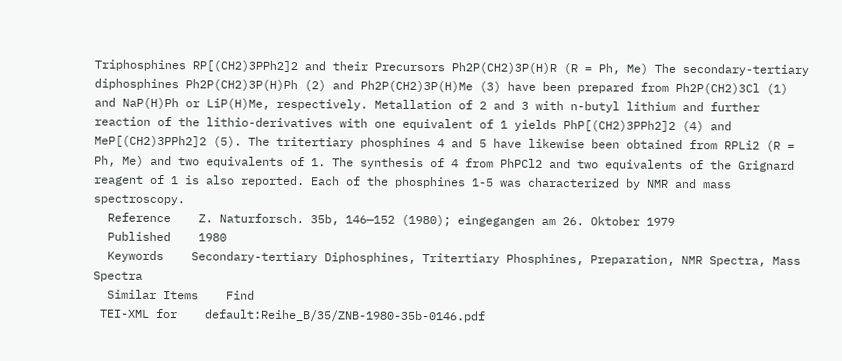Triphosphines RP[(CH2)3PPh2]2 and their Precursors Ph2P(CH2)3P(H)R (R = Ph, Me) The secondary-tertiary diphosphines Ph2P(CH2)3P(H)Ph (2) and Ph2P(CH2)3P(H)Me (3) have been prepared from Ph2P(CH2)3Cl (1) and NaP(H)Ph or LiP(H)Me, respectively. Metallation of 2 and 3 with n-butyl lithium and further reaction of the lithio-derivatives with one equivalent of 1 yields PhP[(CH2)3PPh2]2 (4) and MeP[(CH2)3PPh2]2 (5). The tritertiary phosphines 4 and 5 have likewise been obtained from RPLi2 (R = Ph, Me) and two equivalents of 1. The synthesis of 4 from PhPCl2 and two equivalents of the Grignard reagent of 1 is also reported. Each of the phosphines 1-5 was characterized by NMR and mass spectroscopy.
  Reference    Z. Naturforsch. 35b, 146—152 (1980); eingegangen am 26. Oktober 1979
  Published    1980
  Keywords    Secondary-tertiary Diphosphines, Tritertiary Phosphines, Preparation, NMR Spectra, Mass Spectra
  Similar Items    Find
 TEI-XML for    default:Reihe_B/35/ZNB-1980-35b-0146.pdf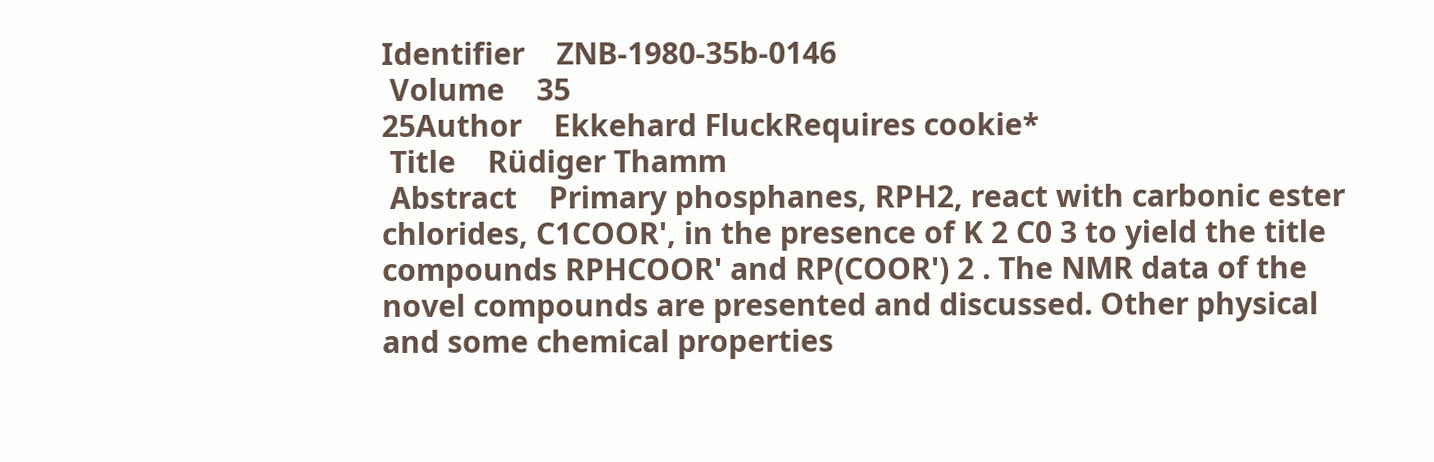Identifier    ZNB-1980-35b-0146
 Volume    35
25Author    Ekkehard FluckRequires cookie*
 Title    Rüdiger Thamm
 Abstract    Primary phosphanes, RPH2, react with carbonic ester chlorides, C1COOR', in the presence of K 2 C0 3 to yield the title compounds RPHCOOR' and RP(COOR') 2 . The NMR data of the novel compounds are presented and discussed. Other physical and some chemical properties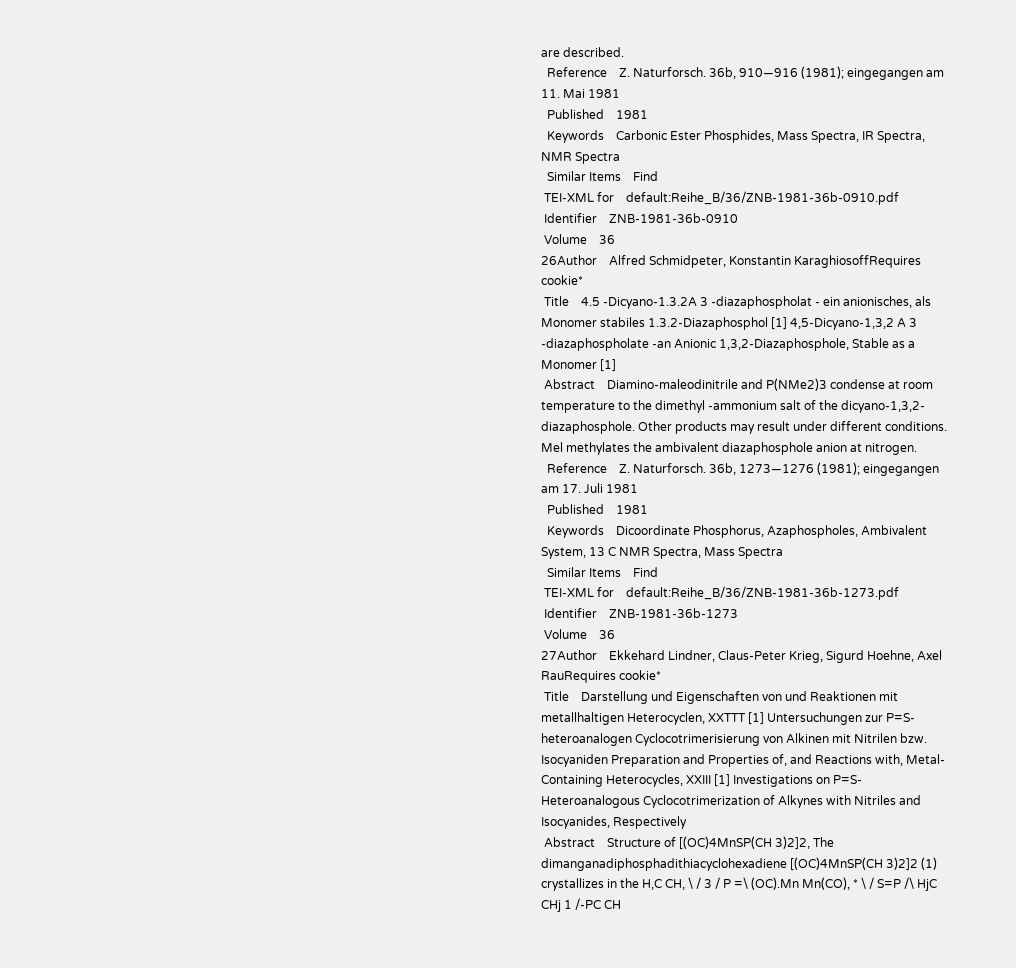are described.
  Reference    Z. Naturforsch. 36b, 910—916 (1981); eingegangen am 11. Mai 1981
  Published    1981
  Keywords    Carbonic Ester Phosphides, Mass Spectra, IR Spectra, NMR Spectra
  Similar Items    Find
 TEI-XML for    default:Reihe_B/36/ZNB-1981-36b-0910.pdf
 Identifier    ZNB-1981-36b-0910
 Volume    36
26Author    Alfred Schmidpeter, Konstantin KaraghiosoffRequires cookie*
 Title    4.5 -Dicyano-1.3.2A 3 -diazaphospholat - ein anionisches, als Monomer stabiles 1.3.2-Diazaphosphol [1] 4,5-Dicyano-1,3,2 A 3 -diazaphospholate -an Anionic 1,3,2-Diazaphosphole, Stable as a Monomer [1]
 Abstract    Diamino-maleodinitrile and P(NMe2)3 condense at room temperature to the dimethyl -ammonium salt of the dicyano-1,3,2-diazaphosphole. Other products may result under different conditions. Mel methylates the ambivalent diazaphosphole anion at nitrogen.
  Reference    Z. Naturforsch. 36b, 1273—1276 (1981); eingegangen am 17. Juli 1981
  Published    1981
  Keywords    Dicoordinate Phosphorus, Azaphospholes, Ambivalent System, 13 C NMR Spectra, Mass Spectra
  Similar Items    Find
 TEI-XML for    default:Reihe_B/36/ZNB-1981-36b-1273.pdf
 Identifier    ZNB-1981-36b-1273
 Volume    36
27Author    Ekkehard Lindner, Claus-Peter Krieg, Sigurd Hoehne, Axel RauRequires cookie*
 Title    Darstellung und Eigenschaften von und Reaktionen mit metallhaltigen Heterocyclen, XXTTT [1] Untersuchungen zur P=S-heteroanalogen Cyclocotrimerisierung von Alkinen mit Nitrilen bzw. Isocyaniden Preparation and Properties of, and Reactions with, Metal-Containing Heterocycles, XXIII [1] Investigations on P=S-Heteroanalogous Cyclocotrimerization of Alkynes with Nitriles and Isocyanides, Respectively
 Abstract    Structure of [(OC)4MnSP(CH 3)2]2, The dimanganadiphosphadithiacyclohexadiene [(OC)4MnSP(CH 3)2]2 (1) crystallizes in the H,C CH, \ / 3 / P =\ (OC).Mn Mn(CO), * \ / S=P /\ HjC CHj 1 /-PC CH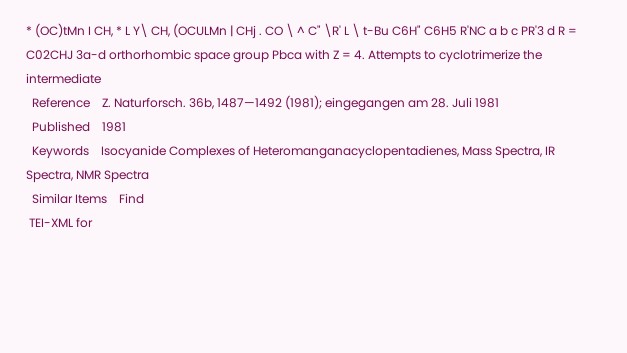* (OC)tMn I CH, * L Y\ CH, (OCULMn | CHj . CO \ ^ C" \R' L \ t-Bu C6H" C6H5 R'NC a b c PR'3 d R = C02CHJ 3a-d orthorhombic space group Pbca with Z = 4. Attempts to cyclotrimerize the intermediate
  Reference    Z. Naturforsch. 36b, 1487—1492 (1981); eingegangen am 28. Juli 1981
  Published    1981
  Keywords    Isocyanide Complexes of Heteromanganacyclopentadienes, Mass Spectra, IR Spectra, NMR Spectra
  Similar Items    Find
 TEI-XML for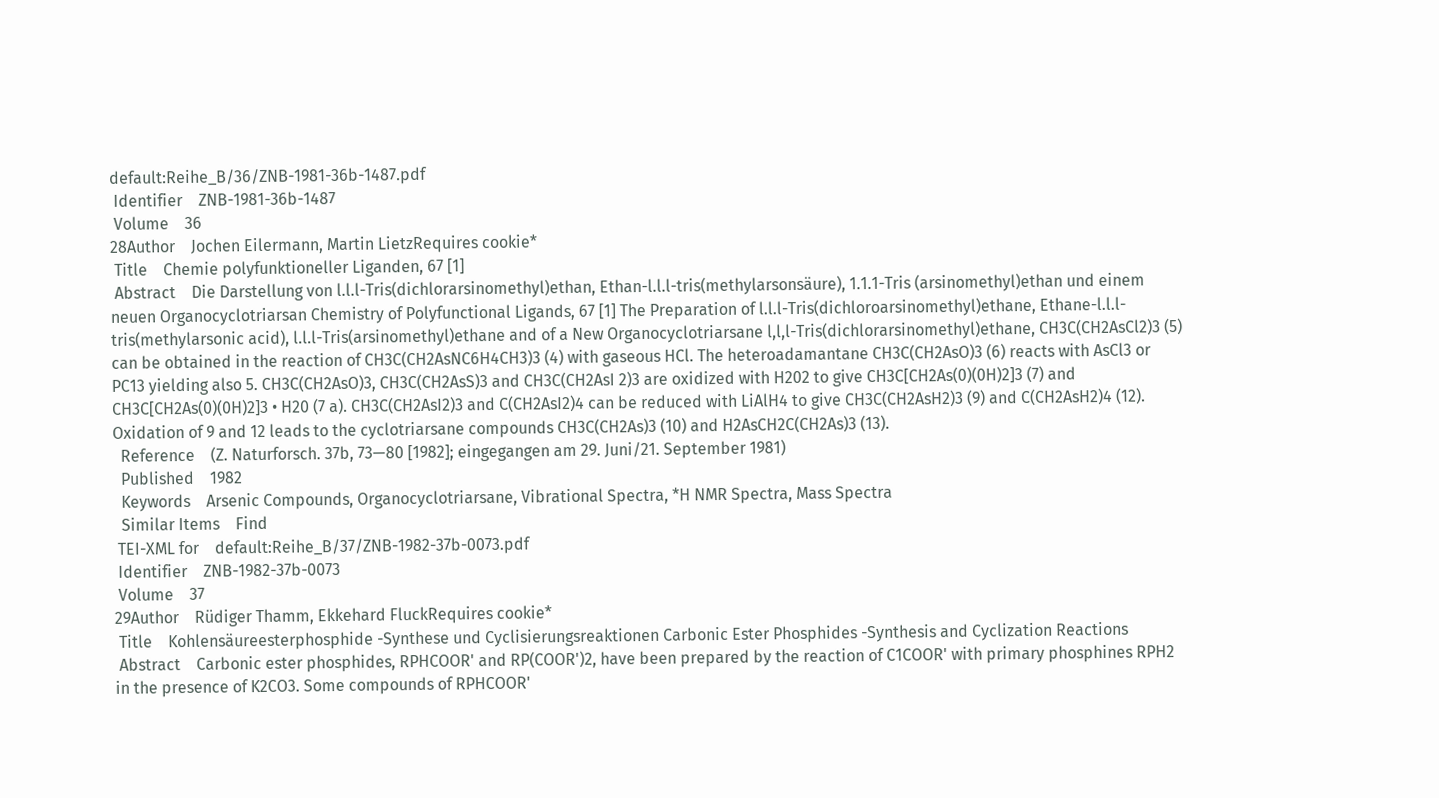default:Reihe_B/36/ZNB-1981-36b-1487.pdf
 Identifier    ZNB-1981-36b-1487
 Volume    36
28Author    Jochen Eilermann, Martin LietzRequires cookie*
 Title    Chemie polyfunktioneller Liganden, 67 [1]
 Abstract    Die Darstellung von l.l.l-Tris(dichlorarsinomethyl)ethan, Ethan-l.l.l-tris(methylarsonsäure), 1.1.1-Tris (arsinomethyl)ethan und einem neuen Organocyclotriarsan Chemistry of Polyfunctional Ligands, 67 [1] The Preparation of l.l.l-Tris(dichloroarsinomethyl)ethane, Ethane-l.l.l-tris(methylarsonic acid), l.l.l-Tris(arsinomethyl)ethane and of a New Organocyclotriarsane l,l,l-Tris(dichlorarsinomethyl)ethane, CH3C(CH2AsCl2)3 (5) can be obtained in the reaction of CH3C(CH2AsNC6H4CH3)3 (4) with gaseous HCl. The heteroadamantane CH3C(CH2AsO)3 (6) reacts with AsCl3 or PC13 yielding also 5. CH3C(CH2AsO)3, CH3C(CH2AsS)3 and CH3C(CH2AsI 2)3 are oxidized with H202 to give CH3C[CH2As(0)(0H)2]3 (7) and CH3C[CH2As(0)(0H)2]3 • H20 (7 a). CH3C(CH2AsI2)3 and C(CH2AsI2)4 can be reduced with LiAlH4 to give CH3C(CH2AsH2)3 (9) and C(CH2AsH2)4 (12). Oxidation of 9 and 12 leads to the cyclotriarsane compounds CH3C(CH2As)3 (10) and H2AsCH2C(CH2As)3 (13).
  Reference    (Z. Naturforsch. 37b, 73—80 [1982]; eingegangen am 29. Juni/21. September 1981)
  Published    1982
  Keywords    Arsenic Compounds, Organocyclotriarsane, Vibrational Spectra, *H NMR Spectra, Mass Spectra
  Similar Items    Find
 TEI-XML for    default:Reihe_B/37/ZNB-1982-37b-0073.pdf
 Identifier    ZNB-1982-37b-0073
 Volume    37
29Author    Rüdiger Thamm, Ekkehard FluckRequires cookie*
 Title    Kohlensäureesterphosphide -Synthese und Cyclisierungsreaktionen Carbonic Ester Phosphides -Synthesis and Cyclization Reactions
 Abstract    Carbonic ester phosphides, RPHCOOR' and RP(COOR')2, have been prepared by the reaction of C1COOR' with primary phosphines RPH2 in the presence of K2CO3. Some compounds of RPHCOOR'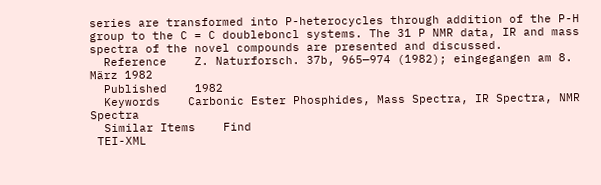series are transformed into P-heterocycles through addition of the P-H group to the C = C doubleboncl systems. The 31 P NMR data, IR and mass spectra of the novel compounds are presented and discussed.
  Reference    Z. Naturforsch. 37b, 965—974 (1982); eingegangen am 8. März 1982
  Published    1982
  Keywords    Carbonic Ester Phosphides, Mass Spectra, IR Spectra, NMR Spectra
  Similar Items    Find
 TEI-XML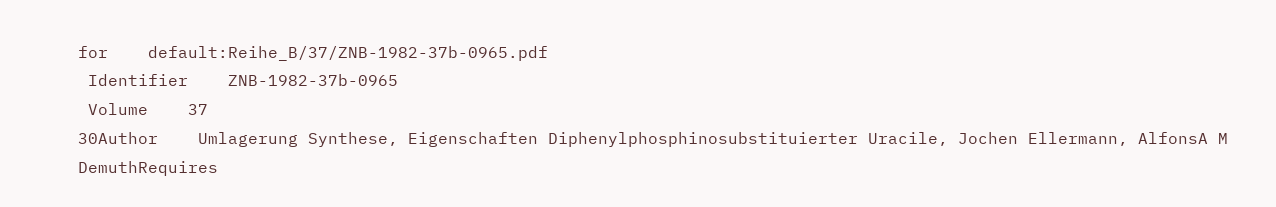for    default:Reihe_B/37/ZNB-1982-37b-0965.pdf
 Identifier    ZNB-1982-37b-0965
 Volume    37
30Author    Umlagerung Synthese, Eigenschaften Diphenylphosphinosubstituierter Uracile, Jochen Ellermann, AlfonsA M DemuthRequires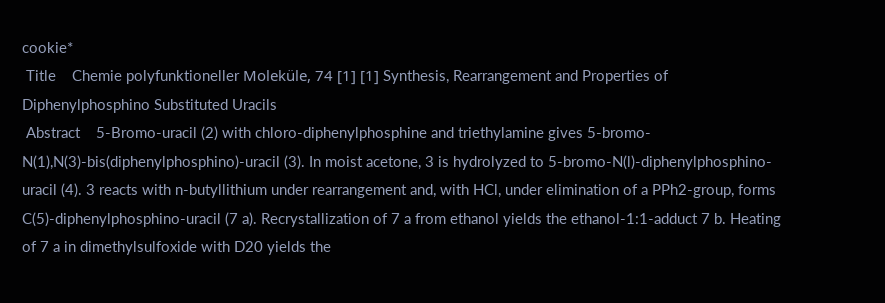cookie*
 Title    Chemie polyfunktioneller Moleküle, 74 [1] [1] Synthesis, Rearrangement and Properties of Diphenylphosphino Substituted Uracils
 Abstract    5-Bromo-uracil (2) with chloro-diphenylphosphine and triethylamine gives 5-bromo-N(1),N(3)-bis(diphenylphosphino)-uracil (3). In moist acetone, 3 is hydrolyzed to 5-bromo-N(l)-diphenylphosphino-uracil (4). 3 reacts with n-butyllithium under rearrangement and, with HCl, under elimination of a PPh2-group, forms C(5)-diphenylphosphino-uracil (7 a). Recrystallization of 7 a from ethanol yields the ethanol-1:1-adduct 7 b. Heating of 7 a in dimethylsulfoxide with D20 yields the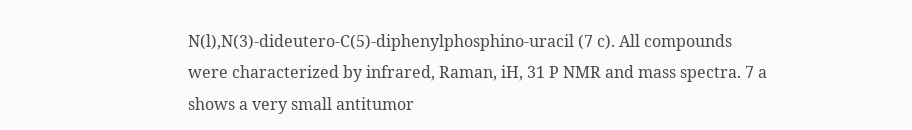N(l),N(3)-dideutero-C(5)-diphenylphosphino-uracil (7 c). All compounds were characterized by infrared, Raman, iH, 31 P NMR and mass spectra. 7 a shows a very small antitumor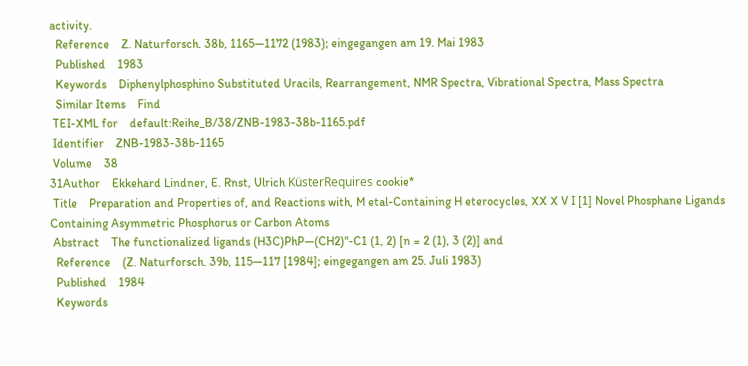activity.
  Reference    Z. Naturforsch. 38b, 1165—1172 (1983); eingegangen am 19. Mai 1983
  Published    1983
  Keywords    Diphenylphosphino Substituted Uracils, Rearrangement, NMR Spectra, Vibrational Spectra, Mass Spectra
  Similar Items    Find
 TEI-XML for    default:Reihe_B/38/ZNB-1983-38b-1165.pdf
 Identifier    ZNB-1983-38b-1165
 Volume    38
31Author    Ekkehard Lindner, E. Rnst, Ulrich KüsterRequires cookie*
 Title    Preparation and Properties of, and Reactions with, M etal-Containing H eterocycles, XX X V I [1] Novel Phosphane Ligands Containing Asymmetric Phosphorus or Carbon Atoms
 Abstract    The functionalized ligands (H3C)PhP—(CH2)"-C1 (1, 2) [n = 2 (1), 3 (2)] and
  Reference    (Z. Naturforsch. 39b, 115—117 [1984]; eingegangen am 25. Juli 1983)
  Published    1984
  Keywords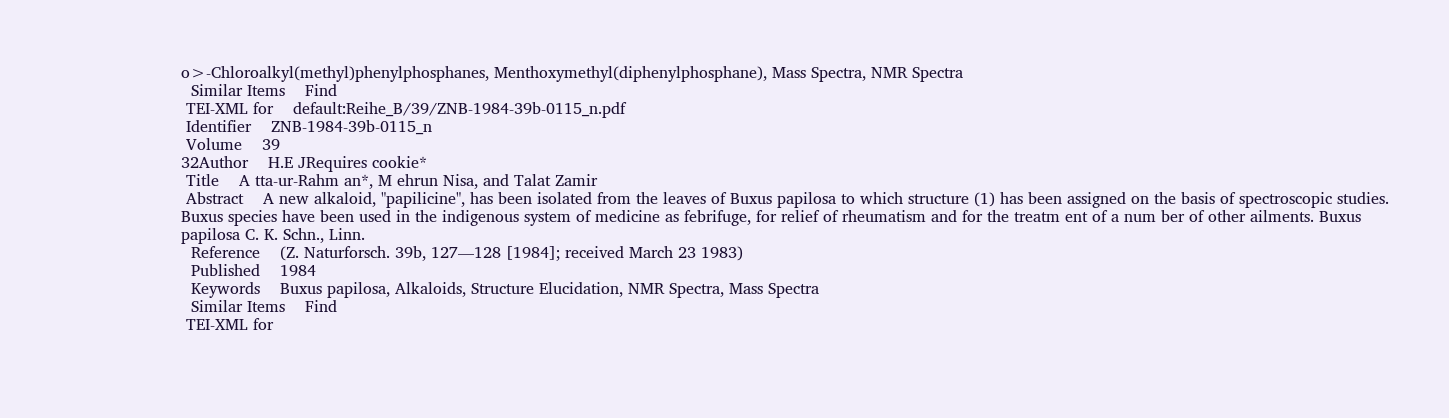o>-Chloroalkyl(methyl)phenylphosphanes, Menthoxymethyl(diphenylphosphane), Mass Spectra, NMR Spectra
  Similar Items    Find
 TEI-XML for    default:Reihe_B/39/ZNB-1984-39b-0115_n.pdf
 Identifier    ZNB-1984-39b-0115_n
 Volume    39
32Author    H.E JRequires cookie*
 Title    A tta-ur-Rahm an*, M ehrun Nisa, and Talat Zamir
 Abstract    A new alkaloid, "papilicine", has been isolated from the leaves of Buxus papilosa to which structure (1) has been assigned on the basis of spectroscopic studies. Buxus species have been used in the indigenous system of medicine as febrifuge, for relief of rheumatism and for the treatm ent of a num ber of other ailments. Buxus papilosa C. K. Schn., Linn.
  Reference    (Z. Naturforsch. 39b, 127—128 [1984]; received March 23 1983)
  Published    1984
  Keywords    Buxus papilosa, Alkaloids, Structure Elucidation, NMR Spectra, Mass Spectra
  Similar Items    Find
 TEI-XML for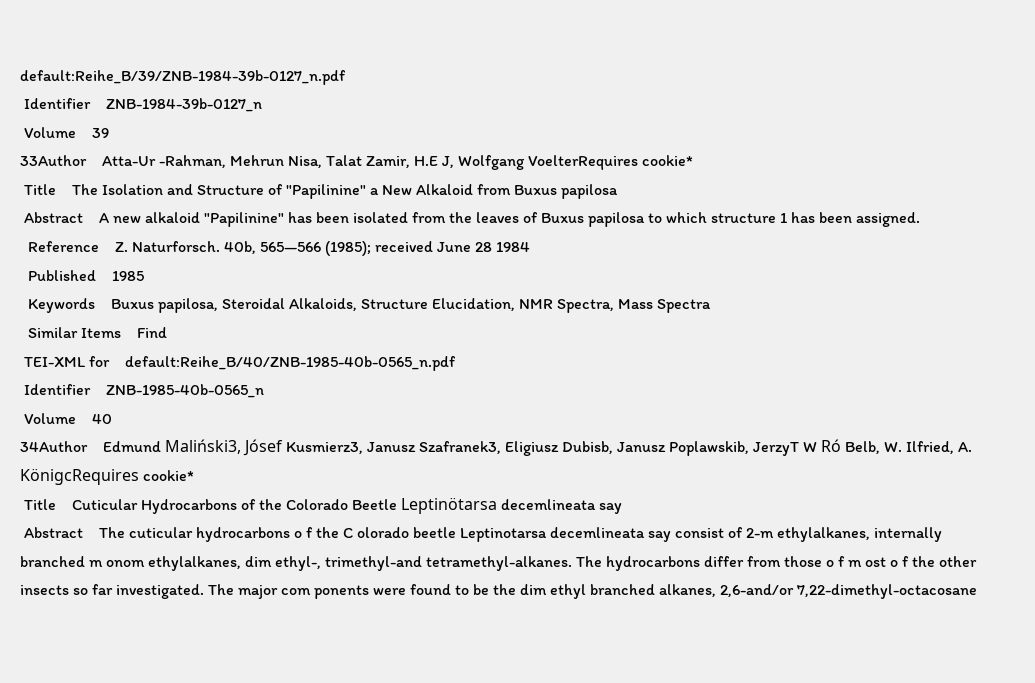default:Reihe_B/39/ZNB-1984-39b-0127_n.pdf
 Identifier    ZNB-1984-39b-0127_n
 Volume    39
33Author    Atta-Ur -Rahman, Mehrun Nisa, Talat Zamir, H.E J, Wolfgang VoelterRequires cookie*
 Title    The Isolation and Structure of "Papilinine" a New Alkaloid from Buxus papilosa
 Abstract    A new alkaloid "Papilinine" has been isolated from the leaves of Buxus papilosa to which structure 1 has been assigned.
  Reference    Z. Naturforsch. 40b, 565—566 (1985); received June 28 1984
  Published    1985
  Keywords    Buxus papilosa, Steroidal Alkaloids, Structure Elucidation, NMR Spectra, Mass Spectra
  Similar Items    Find
 TEI-XML for    default:Reihe_B/40/ZNB-1985-40b-0565_n.pdf
 Identifier    ZNB-1985-40b-0565_n
 Volume    40
34Author    Edmund Maliński3, Jósef Kusmierz3, Janusz Szafranek3, Eligiusz Dubisb, Janusz Poplawskib, JerzyT W Ró Belb, W. Ilfried, A. KönigcRequires cookie*
 Title    Cuticular Hydrocarbons of the Colorado Beetle Leptinötarsa decemlineata say
 Abstract    The cuticular hydrocarbons o f the C olorado beetle Leptinotarsa decemlineata say consist of 2-m ethylalkanes, internally branched m onom ethylalkanes, dim ethyl-, trimethyl-and tetramethyl-alkanes. The hydrocarbons differ from those o f m ost o f the other insects so far investigated. The major com ponents were found to be the dim ethyl branched alkanes, 2,6-and/or 7,22-dimethyl-octacosane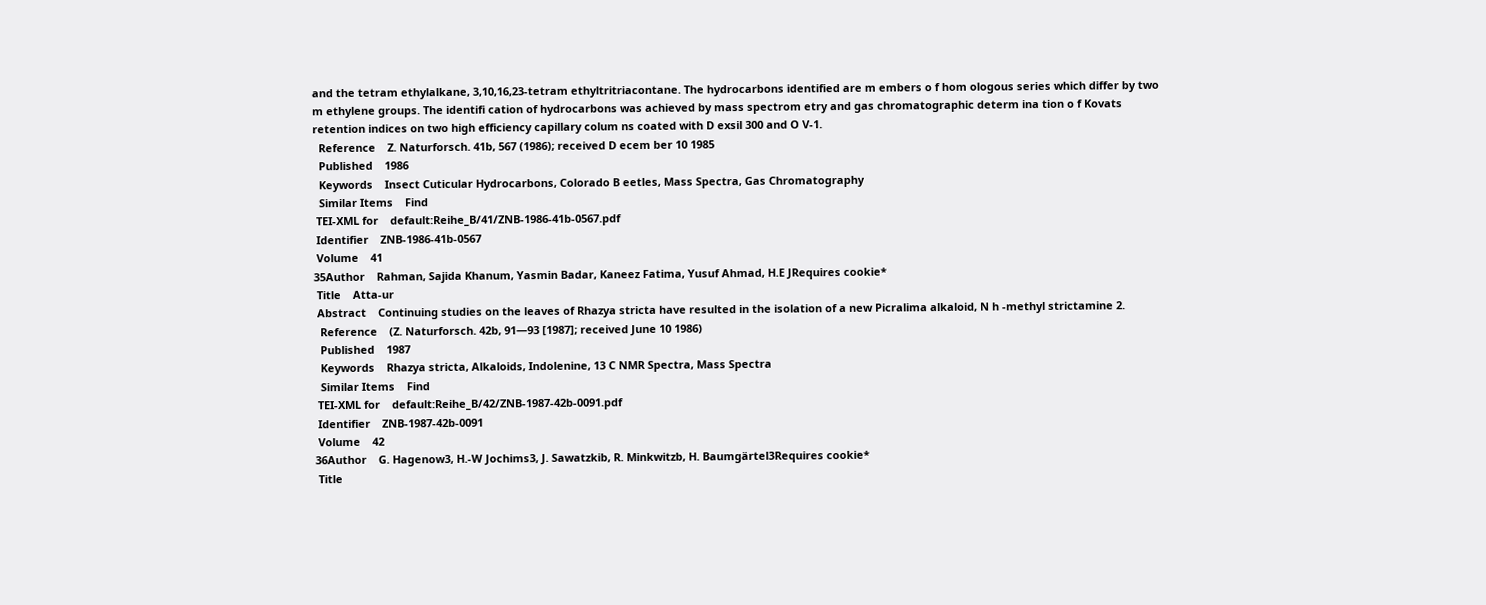and the tetram ethylalkane, 3,10,16,23-tetram ethyltritriacontane. The hydrocarbons identified are m embers o f hom ologous series which differ by two m ethylene groups. The identifi cation of hydrocarbons was achieved by mass spectrom etry and gas chromatographic determ ina tion o f Kovats retention indices on two high efficiency capillary colum ns coated with D exsil 300 and O V-1.
  Reference    Z. Naturforsch. 41b, 567 (1986); received D ecem ber 10 1985
  Published    1986
  Keywords    Insect Cuticular Hydrocarbons, Colorado B eetles, Mass Spectra, Gas Chromatography
  Similar Items    Find
 TEI-XML for    default:Reihe_B/41/ZNB-1986-41b-0567.pdf
 Identifier    ZNB-1986-41b-0567
 Volume    41
35Author    Rahman, Sajida Khanum, Yasmin Badar, Kaneez Fatima, Yusuf Ahmad, H.E JRequires cookie*
 Title    Atta-ur
 Abstract    Continuing studies on the leaves of Rhazya stricta have resulted in the isolation of a new Picralima alkaloid, N h -methyl strictamine 2.
  Reference    (Z. Naturforsch. 42b, 91—93 [1987]; received June 10 1986)
  Published    1987
  Keywords    Rhazya stricta, Alkaloids, Indolenine, 13 C NMR Spectra, Mass Spectra
  Similar Items    Find
 TEI-XML for    default:Reihe_B/42/ZNB-1987-42b-0091.pdf
 Identifier    ZNB-1987-42b-0091
 Volume    42
36Author    G. Hagenow3, H.-W Jochims3, J. Sawatzkib, R. Minkwitzb, H. Baumgärtel3Requires cookie*
 Title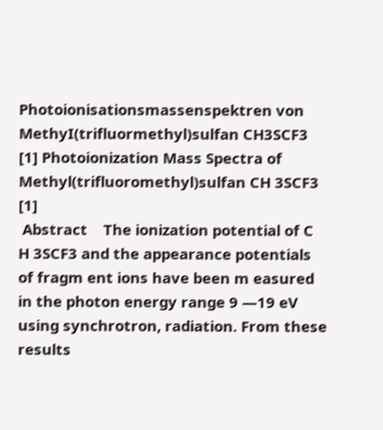Photoionisationsmassenspektren von MethyI(trifluormethyl)sulfan CH3SCF3 [1] Photoionization Mass Spectra of Methyl(trifluoromethyl)sulfan CH 3SCF3 [1]
 Abstract    The ionization potential of C H 3SCF3 and the appearance potentials of fragm ent ions have been m easured in the photon energy range 9 —19 eV using synchrotron, radiation. From these results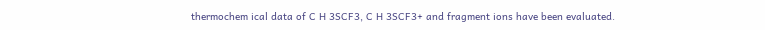thermochem ical data of C H 3SCF3, C H 3SCF3+ and fragment ions have been evaluated.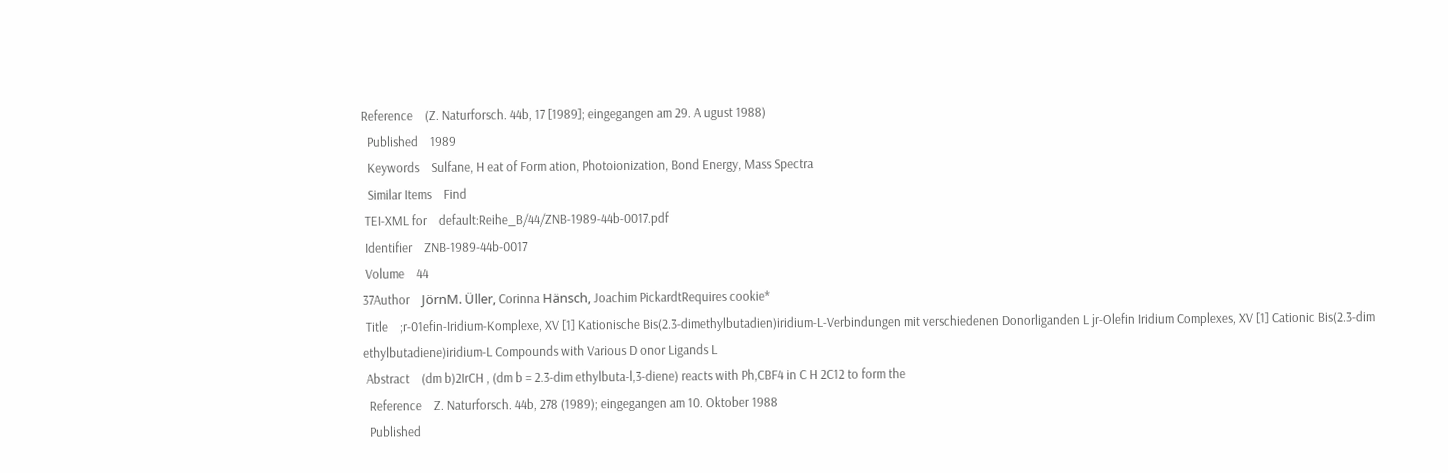Reference    (Z. Naturforsch. 44b, 17 [1989]; eingegangen am 29. A ugust 1988)
  Published    1989
  Keywords    Sulfane, H eat of Form ation, Photoionization, Bond Energy, Mass Spectra
  Similar Items    Find
 TEI-XML for    default:Reihe_B/44/ZNB-1989-44b-0017.pdf
 Identifier    ZNB-1989-44b-0017
 Volume    44
37Author    JörnM. Üller, Corinna Hänsch, Joachim PickardtRequires cookie*
 Title    ;r-01efin-Iridium-Komplexe, XV [1] Kationische Bis(2.3-dimethylbutadien)iridium-L-Verbindungen mit verschiedenen Donorliganden L jr-Olefin Iridium Complexes, XV [1] Cationic Bis(2.3-dim ethylbutadiene)iridium-L Compounds with Various D onor Ligands L
 Abstract    (dm b)2IrCH , (dm b = 2.3-dim ethylbuta-l,3-diene) reacts with Ph,CBF4 in C H 2C12 to form the
  Reference    Z. Naturforsch. 44b, 278 (1989); eingegangen am 10. Oktober 1988
  Published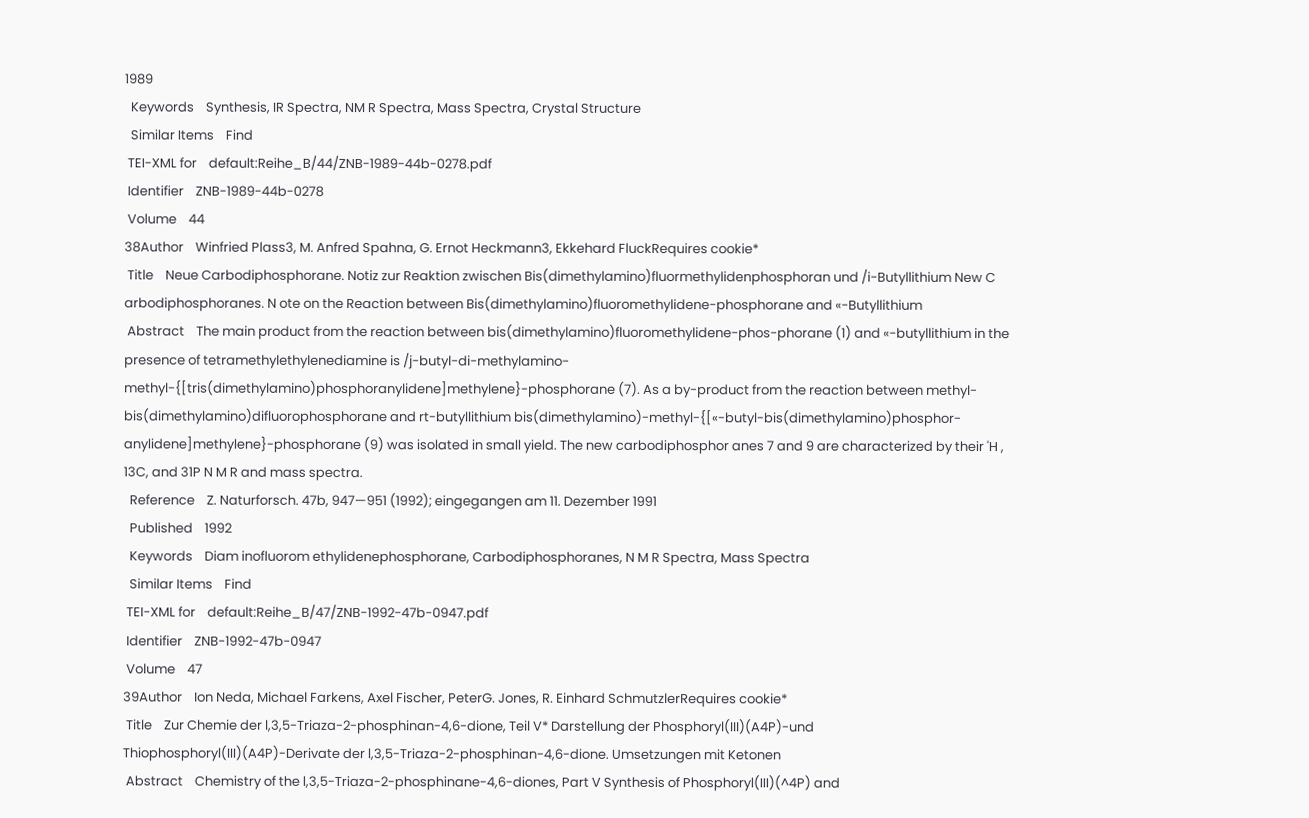1989
  Keywords    Synthesis, IR Spectra, NM R Spectra, Mass Spectra, Crystal Structure
  Similar Items    Find
 TEI-XML for    default:Reihe_B/44/ZNB-1989-44b-0278.pdf
 Identifier    ZNB-1989-44b-0278
 Volume    44
38Author    Winfried Plass3, M. Anfred Spahna, G. Ernot Heckmann3, Ekkehard FluckRequires cookie*
 Title    Neue Carbodiphosphorane. Notiz zur Reaktion zwischen Bis(dimethylamino)fluormethylidenphosphoran und /i-Butyllithium New C arbodiphosphoranes. N ote on the Reaction between Bis(dimethylamino)fluoromethylidene-phosphorane and «-Butyllithium
 Abstract    The main product from the reaction between bis(dimethylamino)fluoromethylidene-phos-phorane (1) and «-butyllithium in the presence of tetramethylethylenediamine is /j-butyl-di-methylamino-methyl-{[tris(dimethylamino)phosphoranylidene]methylene}-phosphorane (7). As a by-product from the reaction between methyl-bis(dimethylamino)difluorophosphorane and rt-butyllithium bis(dimethylamino)-methyl-{[«-butyl-bis(dimethylamino)phosphor-anylidene]methylene}-phosphorane (9) was isolated in small yield. The new carbodiphosphor anes 7 and 9 are characterized by their 'H , 13C, and 31P N M R and mass spectra.
  Reference    Z. Naturforsch. 47b, 947—951 (1992); eingegangen am 11. Dezember 1991
  Published    1992
  Keywords    Diam inofluorom ethylidenephosphorane, Carbodiphosphoranes, N M R Spectra, Mass Spectra
  Similar Items    Find
 TEI-XML for    default:Reihe_B/47/ZNB-1992-47b-0947.pdf
 Identifier    ZNB-1992-47b-0947
 Volume    47
39Author    Ion Neda, Michael Farkens, Axel Fischer, PeterG. Jones, R. Einhard SchmutzlerRequires cookie*
 Title    Zur Chemie der l,3,5-Triaza-2-phosphinan-4,6-dione, Teil V* Darstellung der Phosphoryl(III)(A4P)-und Thiophosphoryl(III)(A4P)-Derivate der l,3,5-Triaza-2-phosphinan-4,6-dione. Umsetzungen mit Ketonen
 Abstract    Chemistry of the l,3,5-Triaza-2-phosphinane-4,6-diones, Part V Synthesis of Phosphoryl(III)(^4P) and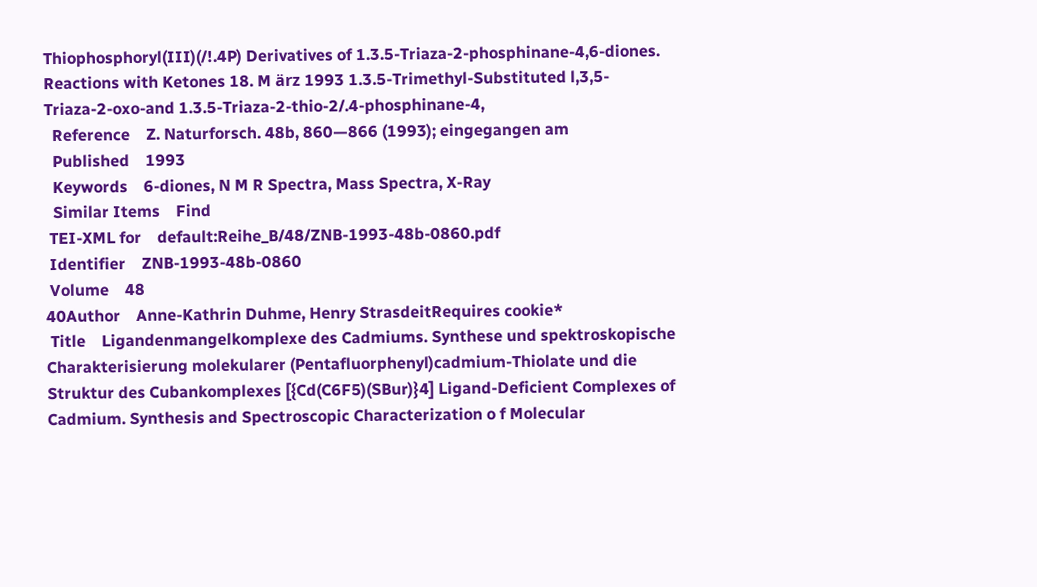Thiophosphoryl(III)(/!.4P) Derivatives of 1.3.5-Triaza-2-phosphinane-4,6-diones. Reactions with Ketones 18. M ärz 1993 1.3.5-Trimethyl-Substituted l,3,5-Triaza-2-oxo-and 1.3.5-Triaza-2-thio-2/.4-phosphinane-4,
  Reference    Z. Naturforsch. 48b, 860—866 (1993); eingegangen am
  Published    1993
  Keywords    6-diones, N M R Spectra, Mass Spectra, X-Ray
  Similar Items    Find
 TEI-XML for    default:Reihe_B/48/ZNB-1993-48b-0860.pdf
 Identifier    ZNB-1993-48b-0860
 Volume    48
40Author    Anne-Kathrin Duhme, Henry StrasdeitRequires cookie*
 Title    Ligandenmangelkomplexe des Cadmiums. Synthese und spektroskopische Charakterisierung molekularer (Pentafluorphenyl)cadmium-Thiolate und die Struktur des Cubankomplexes [{Cd(C6F5)(SBur)}4] Ligand-Deficient Complexes of Cadmium. Synthesis and Spectroscopic Characterization o f Molecular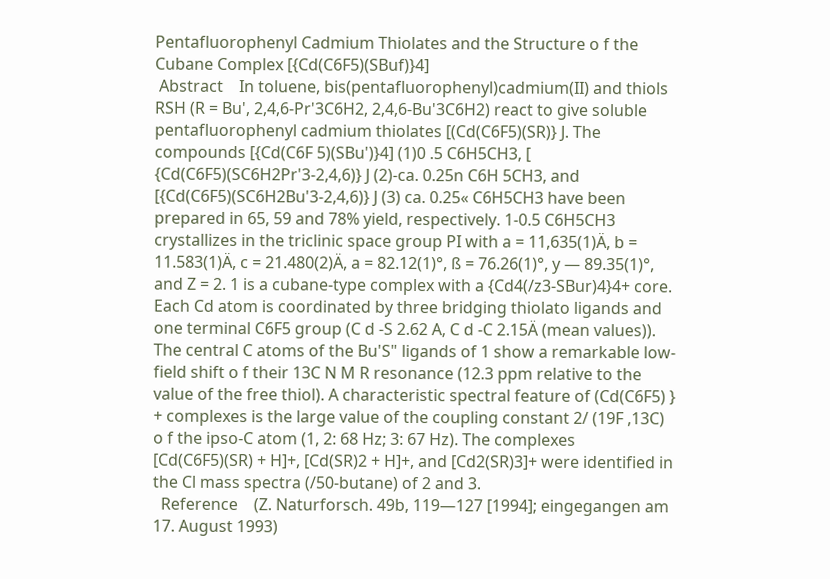Pentafluorophenyl Cadmium Thiolates and the Structure o f the Cubane Complex [{Cd(C6F5)(SBuf)}4]
 Abstract    In toluene, bis(pentafluorophenyl)cadmium(II) and thiols RSH (R = Bu', 2,4,6-Pr'3C6H2, 2,4,6-Bu'3C6H2) react to give soluble pentafluorophenyl cadmium thiolates [(Cd(C6F5)(SR)} J. The compounds [{Cd(C6F 5)(SBu')}4] (1)0 .5 C6H5CH3, [ {Cd(C6F5)(SC6H2Pr'3-2,4,6)} J (2)-ca. 0.25n C6H 5CH3, and [{Cd(C6F5)(SC6H2Bu'3-2,4,6)} J (3) ca. 0.25« C6H5CH3 have been prepared in 65, 59 and 78% yield, respectively. 1-0.5 C6H5CH3 crystallizes in the triclinic space group PI with a = 11,635(1)Ä, b = 11.583(1)Ä, c = 21.480(2)Ä, a = 82.12(1)°, ß = 76.26(1)°, y — 89.35(1)°, and Z = 2. 1 is a cubane-type complex with a {Cd4(/z3-SBur)4}4+ core. Each Cd atom is coordinated by three bridging thiolato ligands and one terminal C6F5 group (C d -S 2.62 A, C d -C 2.15Ä (mean values)). The central C atoms of the Bu'S" ligands of 1 show a remarkable low-field shift o f their 13C N M R resonance (12.3 ppm relative to the value of the free thiol). A characteristic spectral feature of (Cd(C6F5) } + complexes is the large value of the coupling constant 2/ (19F ,13C) o f the ipso-C atom (1, 2: 68 Hz; 3: 67 Hz). The complexes [Cd(C6F5)(SR) + H]+, [Cd(SR)2 + H]+, and [Cd2(SR)3]+ were identified in the Cl mass spectra (/50-butane) of 2 and 3.
  Reference    (Z. Naturforsch. 49b, 119—127 [1994]; eingegangen am 17. August 1993)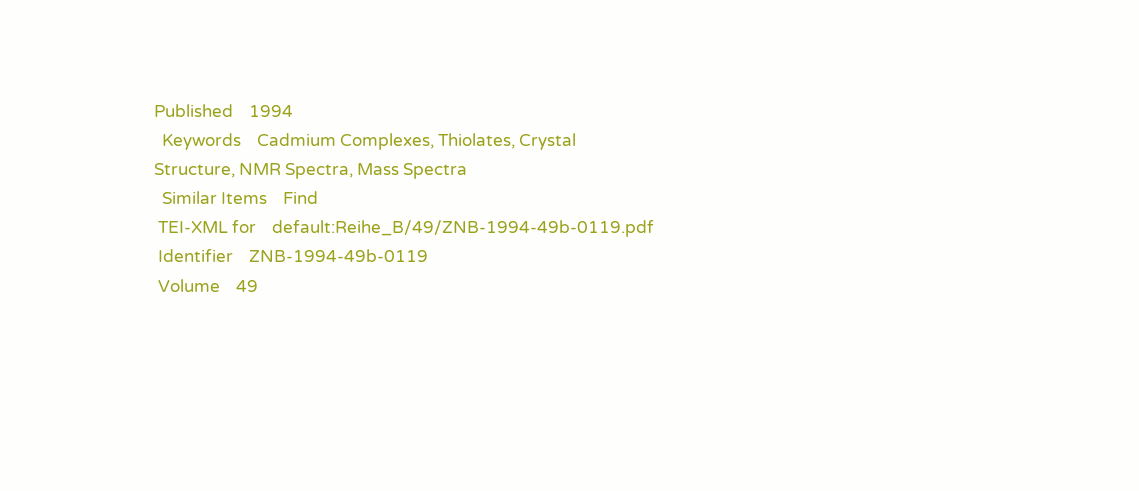Published    1994
  Keywords    Cadmium Complexes, Thiolates, Crystal Structure, NMR Spectra, Mass Spectra
  Similar Items    Find
 TEI-XML for    default:Reihe_B/49/ZNB-1994-49b-0119.pdf
 Identifier    ZNB-1994-49b-0119
 Volume    49